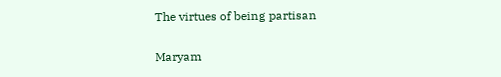The virtues of being partisan

Maryam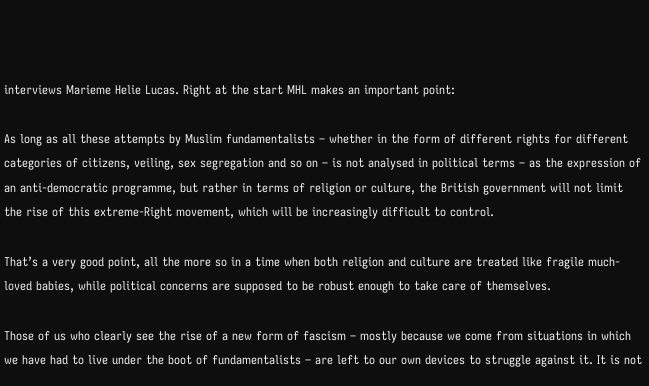interviews Marieme Helie Lucas. Right at the start MHL makes an important point:

As long as all these attempts by Muslim fundamentalists – whether in the form of different rights for different categories of citizens, veiling, sex segregation and so on – is not analysed in political terms – as the expression of an anti-democratic programme, but rather in terms of religion or culture, the British government will not limit the rise of this extreme-Right movement, which will be increasingly difficult to control.

That’s a very good point, all the more so in a time when both religion and culture are treated like fragile much-loved babies, while political concerns are supposed to be robust enough to take care of themselves.

Those of us who clearly see the rise of a new form of fascism – mostly because we come from situations in which we have had to live under the boot of fundamentalists – are left to our own devices to struggle against it. It is not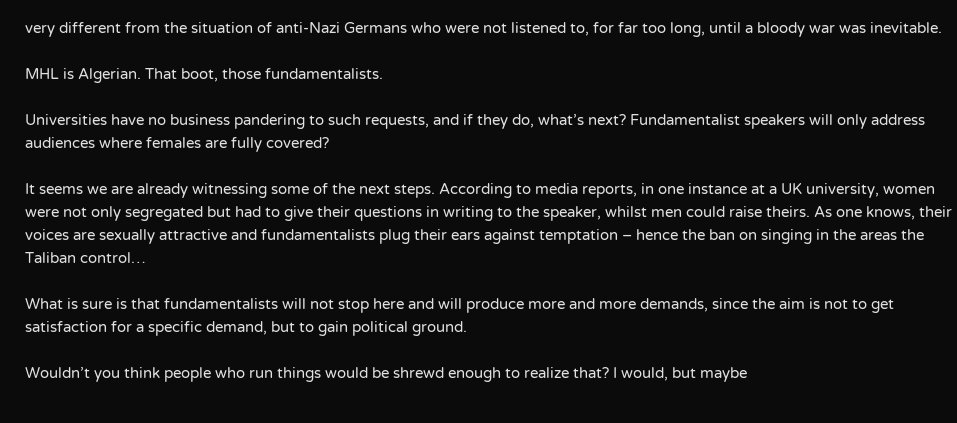very different from the situation of anti-Nazi Germans who were not listened to, for far too long, until a bloody war was inevitable.

MHL is Algerian. That boot, those fundamentalists.

Universities have no business pandering to such requests, and if they do, what’s next? Fundamentalist speakers will only address audiences where females are fully covered?

It seems we are already witnessing some of the next steps. According to media reports, in one instance at a UK university, women were not only segregated but had to give their questions in writing to the speaker, whilst men could raise theirs. As one knows, their voices are sexually attractive and fundamentalists plug their ears against temptation – hence the ban on singing in the areas the Taliban control…

What is sure is that fundamentalists will not stop here and will produce more and more demands, since the aim is not to get satisfaction for a specific demand, but to gain political ground.

Wouldn’t you think people who run things would be shrewd enough to realize that? I would, but maybe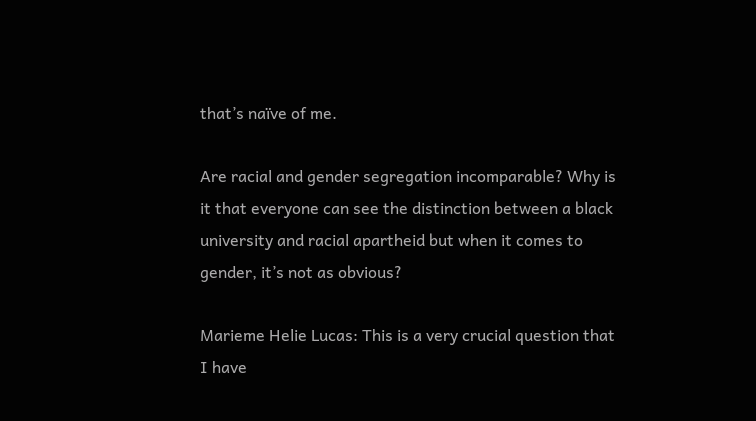that’s naïve of me.

Are racial and gender segregation incomparable? Why is it that everyone can see the distinction between a black university and racial apartheid but when it comes to gender, it’s not as obvious?

Marieme Helie Lucas: This is a very crucial question that I have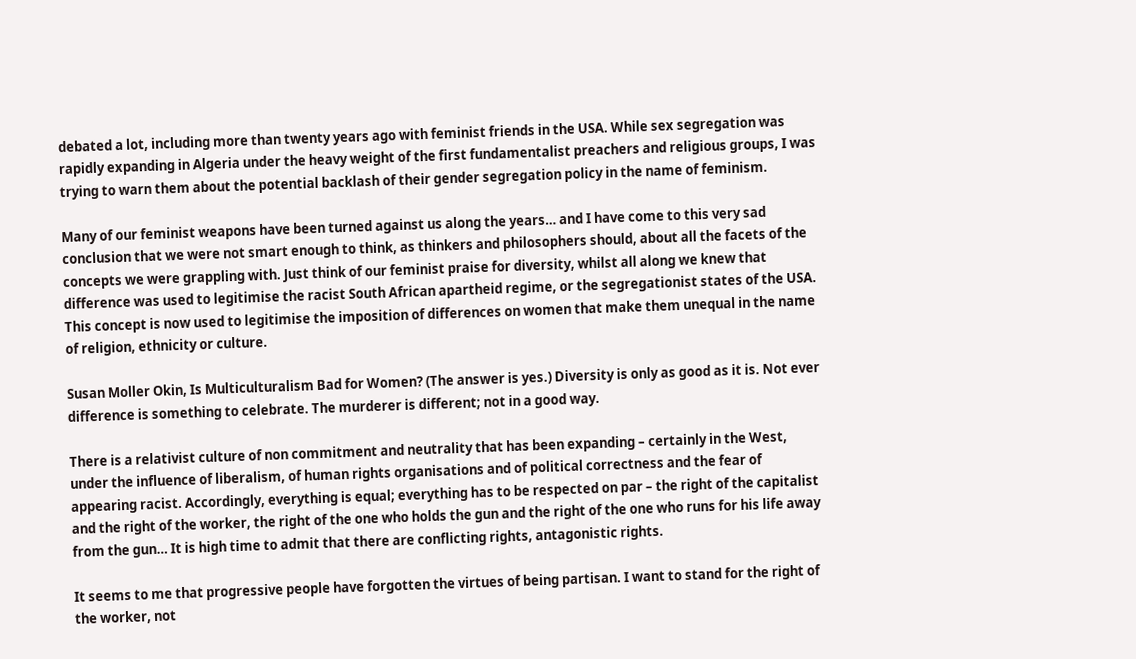debated a lot, including more than twenty years ago with feminist friends in the USA. While sex segregation was rapidly expanding in Algeria under the heavy weight of the first fundamentalist preachers and religious groups, I was trying to warn them about the potential backlash of their gender segregation policy in the name of feminism.

Many of our feminist weapons have been turned against us along the years… and I have come to this very sad conclusion that we were not smart enough to think, as thinkers and philosophers should, about all the facets of the concepts we were grappling with. Just think of our feminist praise for diversity, whilst all along we knew that difference was used to legitimise the racist South African apartheid regime, or the segregationist states of the USA. This concept is now used to legitimise the imposition of differences on women that make them unequal in the name of religion, ethnicity or culture.

Susan Moller Okin, Is Multiculturalism Bad for Women? (The answer is yes.) Diversity is only as good as it is. Not ever difference is something to celebrate. The murderer is different; not in a good way.

There is a relativist culture of non commitment and neutrality that has been expanding – certainly in the West, under the influence of liberalism, of human rights organisations and of political correctness and the fear of appearing racist. Accordingly, everything is equal; everything has to be respected on par – the right of the capitalist and the right of the worker, the right of the one who holds the gun and the right of the one who runs for his life away from the gun… It is high time to admit that there are conflicting rights, antagonistic rights.

It seems to me that progressive people have forgotten the virtues of being partisan. I want to stand for the right of the worker, not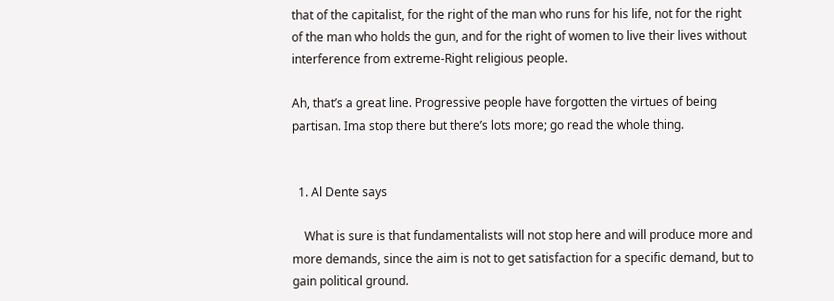that of the capitalist, for the right of the man who runs for his life, not for the right of the man who holds the gun, and for the right of women to live their lives without interference from extreme-Right religious people.

Ah, that’s a great line. Progressive people have forgotten the virtues of being partisan. Ima stop there but there’s lots more; go read the whole thing.


  1. Al Dente says

    What is sure is that fundamentalists will not stop here and will produce more and more demands, since the aim is not to get satisfaction for a specific demand, but to gain political ground.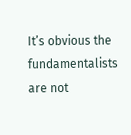It’s obvious the fundamentalists are not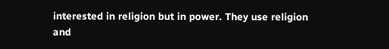interested in religion but in power. They use religion and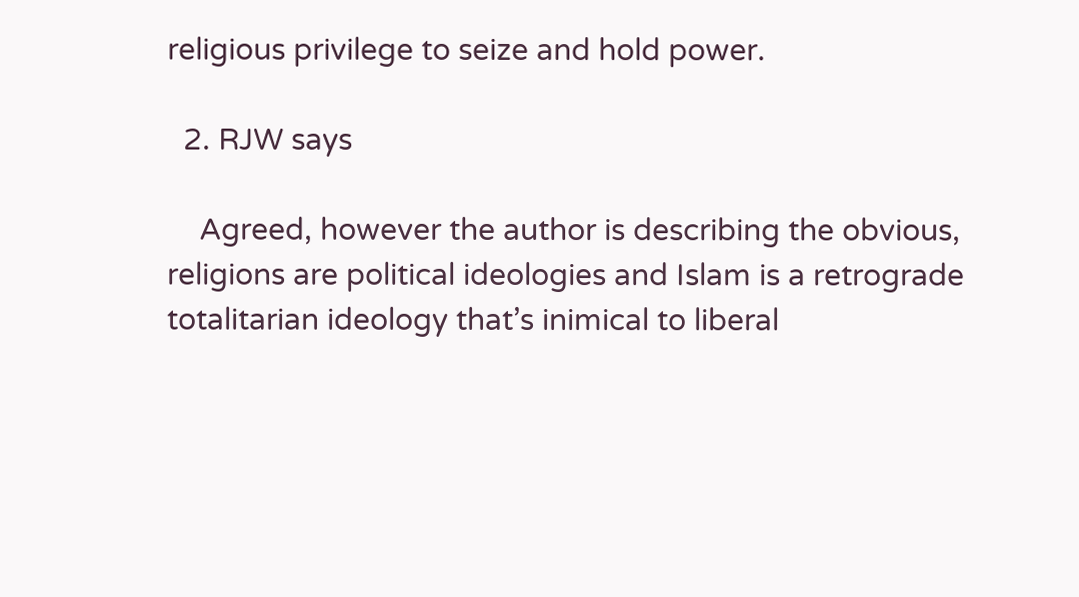religious privilege to seize and hold power.

  2. RJW says

    Agreed, however the author is describing the obvious, religions are political ideologies and Islam is a retrograde totalitarian ideology that’s inimical to liberal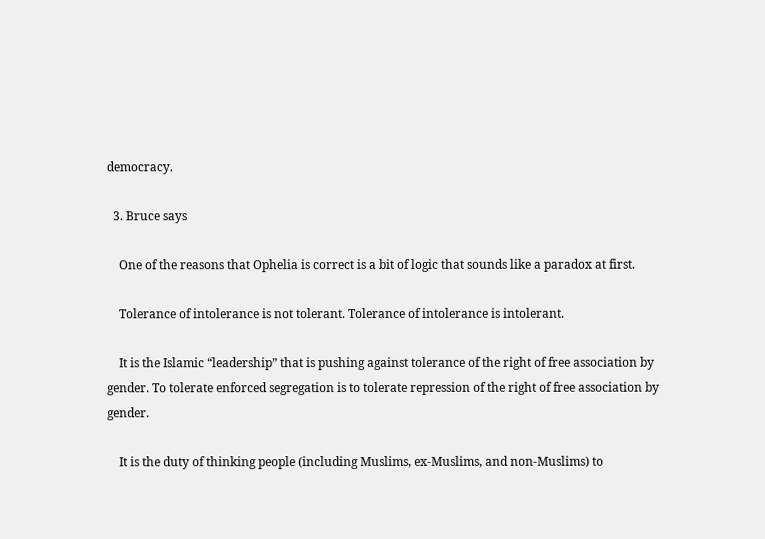democracy.

  3. Bruce says

    One of the reasons that Ophelia is correct is a bit of logic that sounds like a paradox at first.

    Tolerance of intolerance is not tolerant. Tolerance of intolerance is intolerant.

    It is the Islamic “leadership” that is pushing against tolerance of the right of free association by gender. To tolerate enforced segregation is to tolerate repression of the right of free association by gender.

    It is the duty of thinking people (including Muslims, ex-Muslims, and non-Muslims) to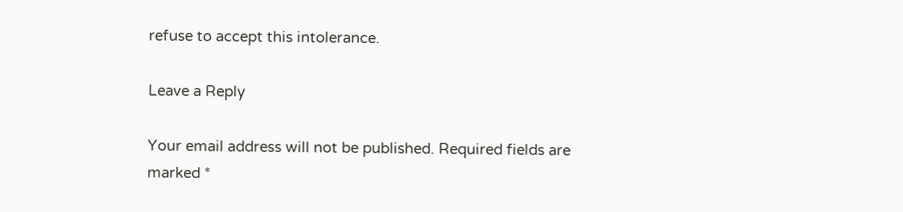refuse to accept this intolerance.

Leave a Reply

Your email address will not be published. Required fields are marked *